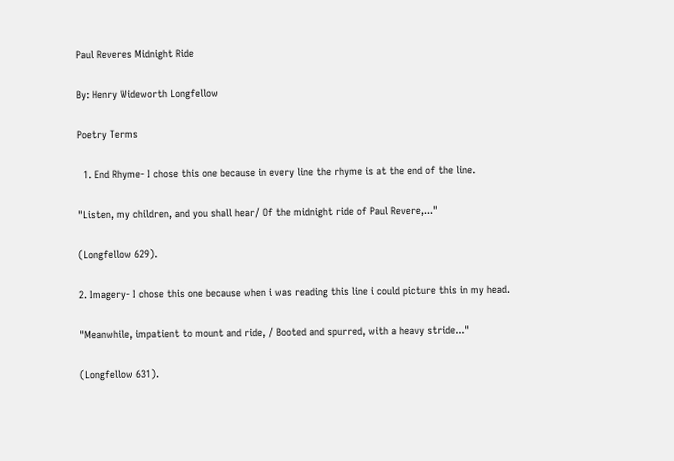Paul Reveres Midnight Ride

By: Henry Wideworth Longfellow

Poetry Terms

  1. End Rhyme- I chose this one because in every line the rhyme is at the end of the line.

"Listen, my children, and you shall hear/ Of the midnight ride of Paul Revere,..."

(Longfellow 629).

2. Imagery- I chose this one because when i was reading this line i could picture this in my head.

"Meanwhile, impatient to mount and ride, / Booted and spurred, with a heavy stride..."

(Longfellow 631).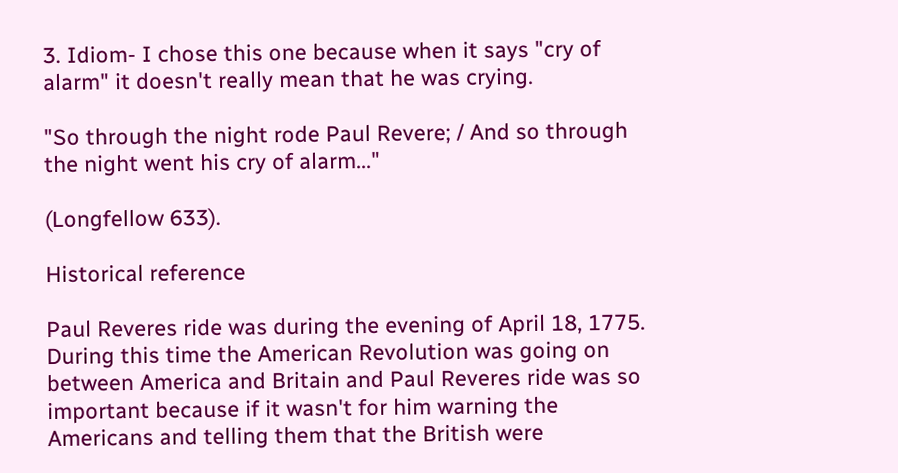3. Idiom- I chose this one because when it says "cry of alarm" it doesn't really mean that he was crying.

"So through the night rode Paul Revere; / And so through the night went his cry of alarm..."

(Longfellow 633).

Historical reference

Paul Reveres ride was during the evening of April 18, 1775. During this time the American Revolution was going on between America and Britain and Paul Reveres ride was so important because if it wasn't for him warning the Americans and telling them that the British were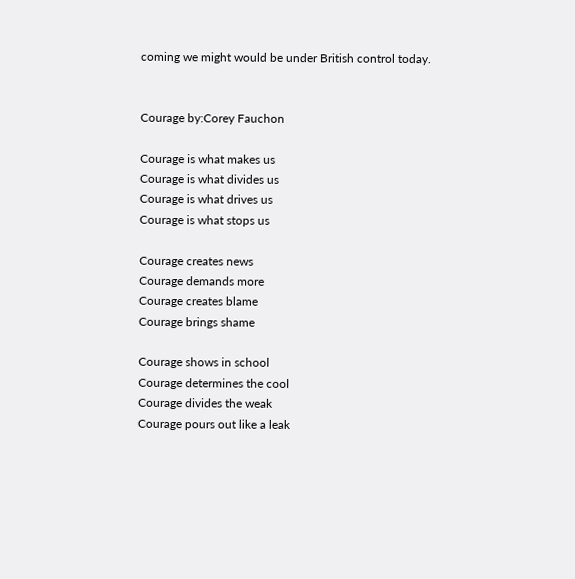coming we might would be under British control today.


Courage by:Corey Fauchon

Courage is what makes us
Courage is what divides us
Courage is what drives us
Courage is what stops us

Courage creates news
Courage demands more
Courage creates blame
Courage brings shame

Courage shows in school
Courage determines the cool
Courage divides the weak
Courage pours out like a leak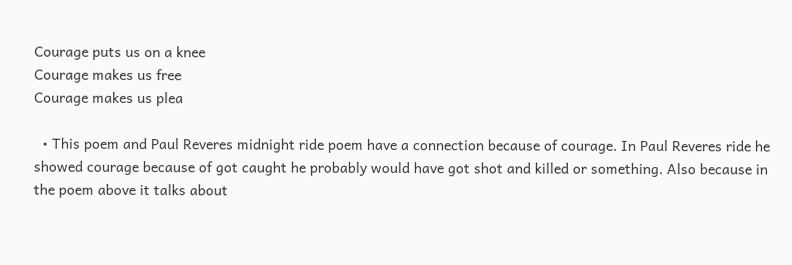Courage puts us on a knee
Courage makes us free
Courage makes us plea

  • This poem and Paul Reveres midnight ride poem have a connection because of courage. In Paul Reveres ride he showed courage because of got caught he probably would have got shot and killed or something. Also because in the poem above it talks about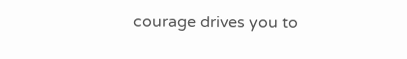courage drives you to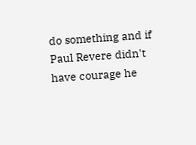do something and if Paul Revere didn't have courage he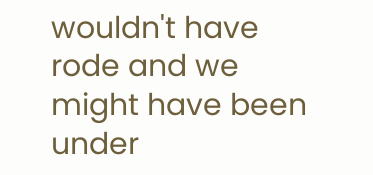wouldn't have rode and we might have been under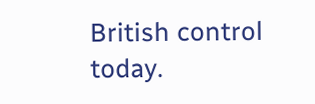British control today.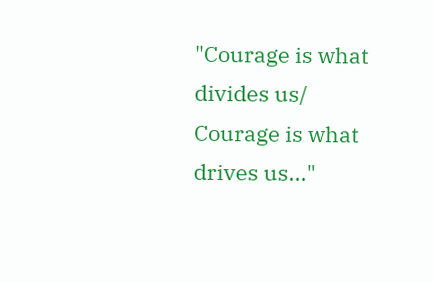"Courage is what divides us/ Courage is what drives us..."